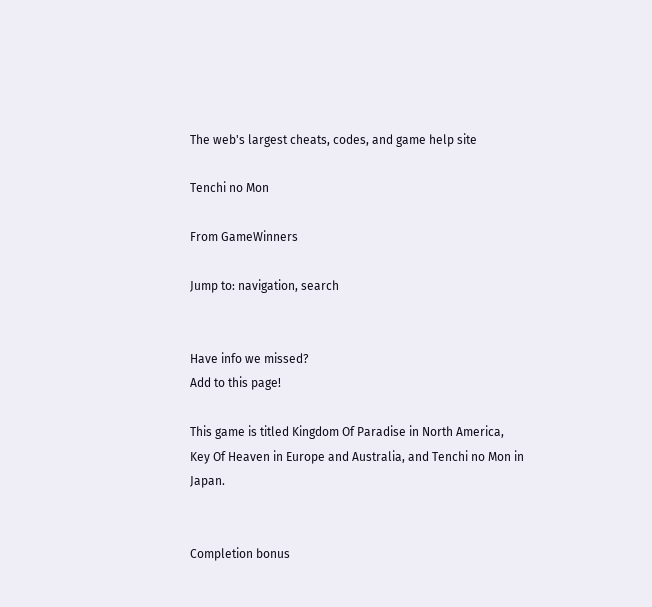The web's largest cheats, codes, and game help site

Tenchi no Mon

From GameWinners

Jump to: navigation, search


Have info we missed?
Add to this page!

This game is titled Kingdom Of Paradise in North America, Key Of Heaven in Europe and Australia, and Tenchi no Mon in Japan.


Completion bonus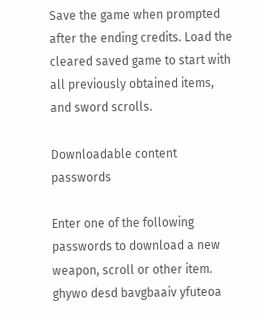Save the game when prompted after the ending credits. Load the cleared saved game to start with all previously obtained items, and sword scrolls.

Downloadable content passwords

Enter one of the following passwords to download a new weapon, scroll or other item.
ghywo desd bavgbaaiv yfuteoa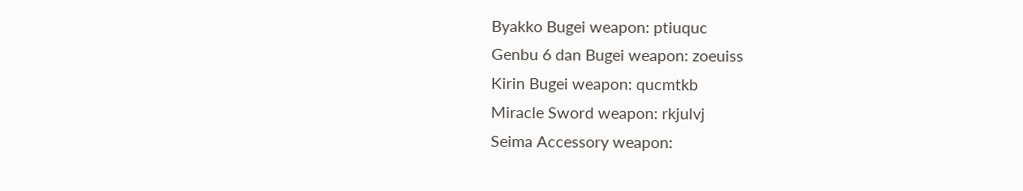Byakko Bugei weapon: ptiuquc
Genbu 6 dan Bugei weapon: zoeuiss
Kirin Bugei weapon: qucmtkb
Miracle Sword weapon: rkjulvj
Seima Accessory weapon: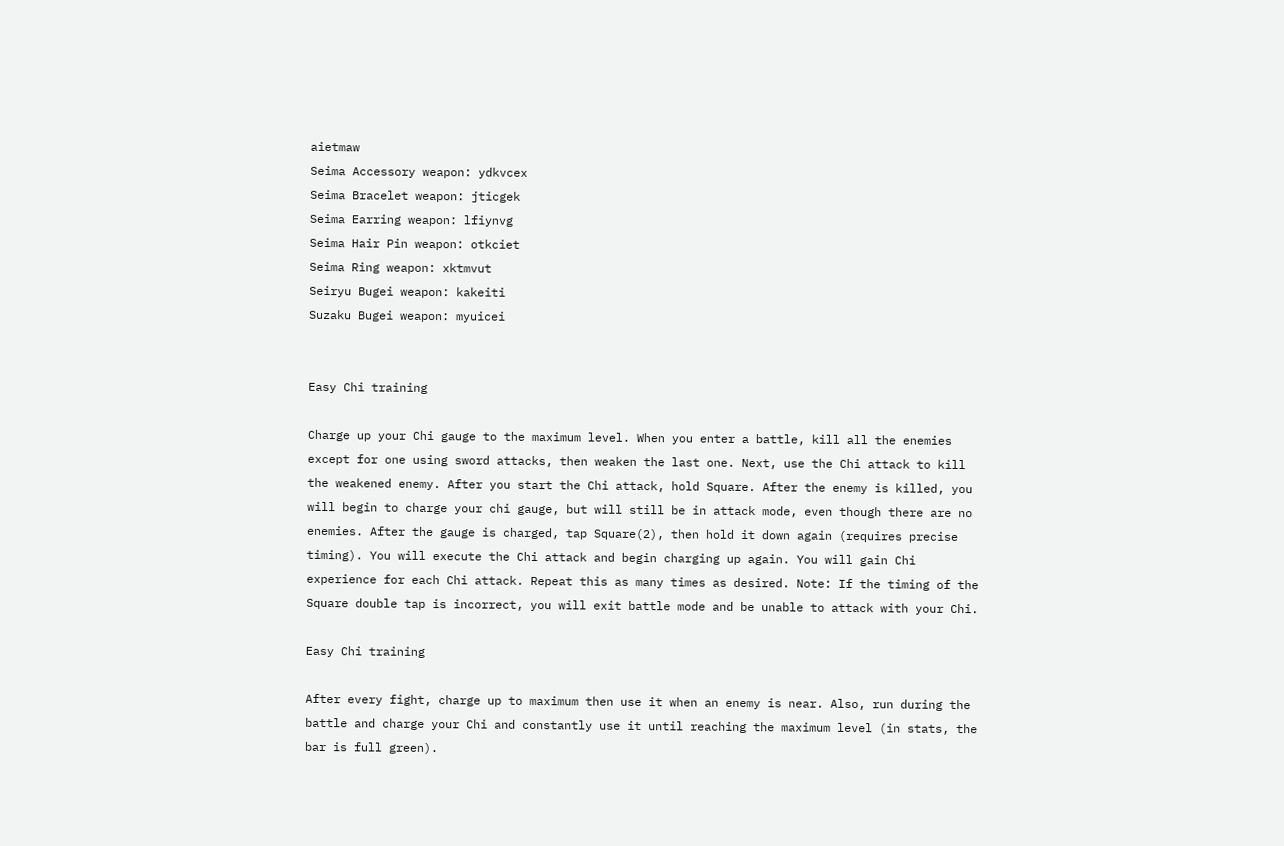aietmaw
Seima Accessory weapon: ydkvcex
Seima Bracelet weapon: jticgek
Seima Earring weapon: lfiynvg
Seima Hair Pin weapon: otkciet
Seima Ring weapon: xktmvut
Seiryu Bugei weapon: kakeiti
Suzaku Bugei weapon: myuicei


Easy Chi training

Charge up your Chi gauge to the maximum level. When you enter a battle, kill all the enemies except for one using sword attacks, then weaken the last one. Next, use the Chi attack to kill the weakened enemy. After you start the Chi attack, hold Square. After the enemy is killed, you will begin to charge your chi gauge, but will still be in attack mode, even though there are no enemies. After the gauge is charged, tap Square(2), then hold it down again (requires precise timing). You will execute the Chi attack and begin charging up again. You will gain Chi experience for each Chi attack. Repeat this as many times as desired. Note: If the timing of the Square double tap is incorrect, you will exit battle mode and be unable to attack with your Chi.

Easy Chi training

After every fight, charge up to maximum then use it when an enemy is near. Also, run during the battle and charge your Chi and constantly use it until reaching the maximum level (in stats, the bar is full green).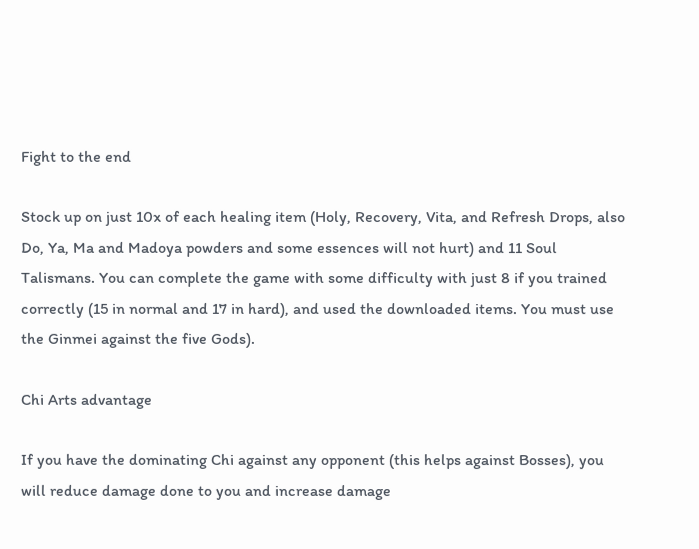Fight to the end

Stock up on just 10x of each healing item (Holy, Recovery, Vita, and Refresh Drops, also Do, Ya, Ma and Madoya powders and some essences will not hurt) and 11 Soul Talismans. You can complete the game with some difficulty with just 8 if you trained correctly (15 in normal and 17 in hard), and used the downloaded items. You must use the Ginmei against the five Gods).

Chi Arts advantage

If you have the dominating Chi against any opponent (this helps against Bosses), you will reduce damage done to you and increase damage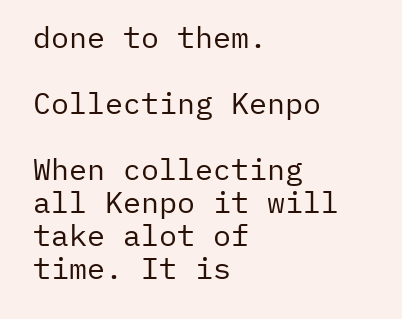done to them.

Collecting Kenpo

When collecting all Kenpo it will take alot of time. It is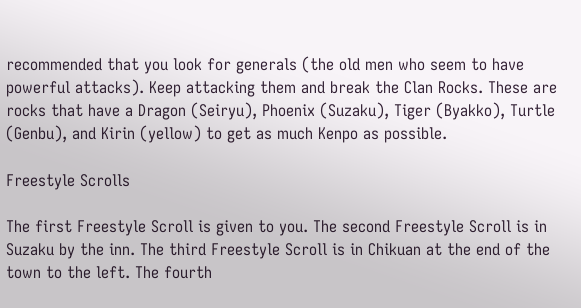recommended that you look for generals (the old men who seem to have powerful attacks). Keep attacking them and break the Clan Rocks. These are rocks that have a Dragon (Seiryu), Phoenix (Suzaku), Tiger (Byakko), Turtle (Genbu), and Kirin (yellow) to get as much Kenpo as possible.

Freestyle Scrolls

The first Freestyle Scroll is given to you. The second Freestyle Scroll is in Suzaku by the inn. The third Freestyle Scroll is in Chikuan at the end of the town to the left. The fourth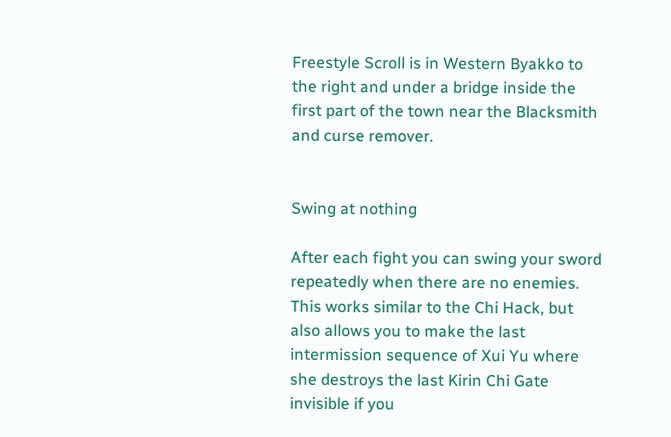Freestyle Scroll is in Western Byakko to the right and under a bridge inside the first part of the town near the Blacksmith and curse remover.


Swing at nothing

After each fight you can swing your sword repeatedly when there are no enemies. This works similar to the Chi Hack, but also allows you to make the last intermission sequence of Xui Yu where she destroys the last Kirin Chi Gate invisible if you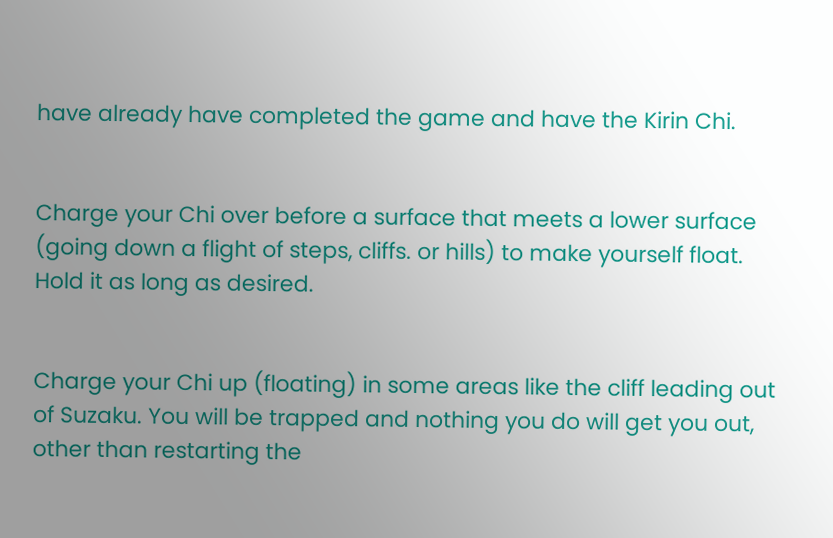have already have completed the game and have the Kirin Chi.


Charge your Chi over before a surface that meets a lower surface (going down a flight of steps, cliffs. or hills) to make yourself float. Hold it as long as desired.


Charge your Chi up (floating) in some areas like the cliff leading out of Suzaku. You will be trapped and nothing you do will get you out, other than restarting the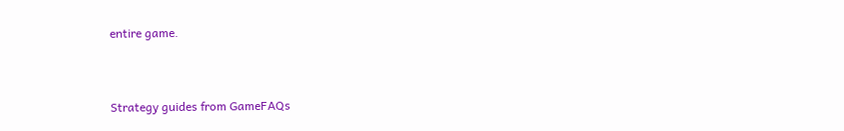entire game.


Strategy guides from GameFAQs